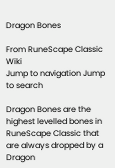Dragon Bones

From RuneScape Classic Wiki
Jump to navigation Jump to search

Dragon Bones are the highest levelled bones in RuneScape Classic that are always dropped by a Dragon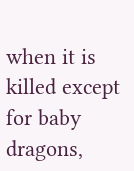when it is killed except for baby dragons,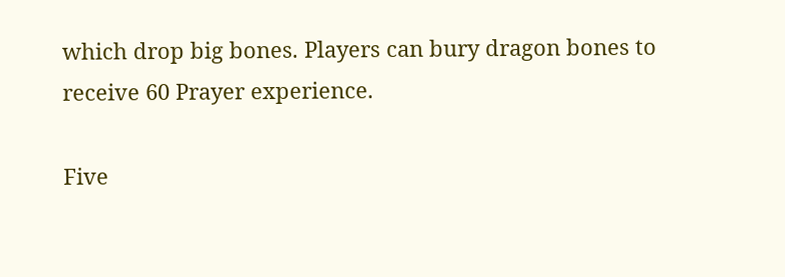which drop big bones. Players can bury dragon bones to receive 60 Prayer experience.

Five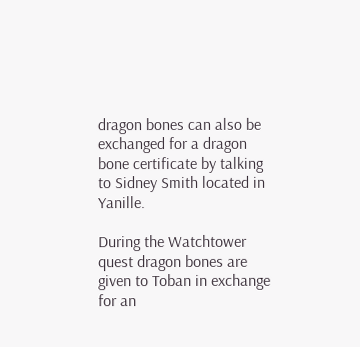dragon bones can also be exchanged for a dragon bone certificate by talking to Sidney Smith located in Yanille.

During the Watchtower quest dragon bones are given to Toban in exchange for an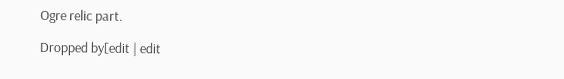Ogre relic part.

Dropped by[edit | edit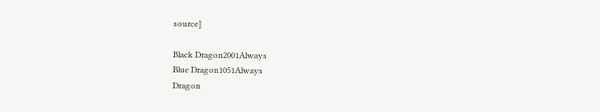source]

Black Dragon2001Always
Blue Dragon1051Always
Dragon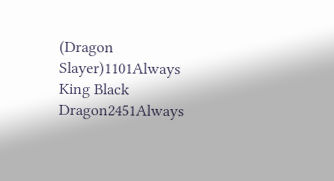(Dragon Slayer)1101Always
King Black Dragon2451Always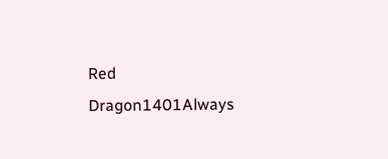Red Dragon1401Always